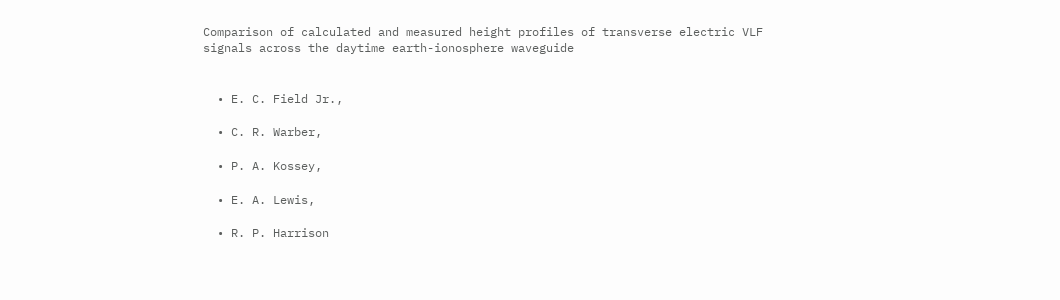Comparison of calculated and measured height profiles of transverse electric VLF signals across the daytime earth-ionosphere waveguide


  • E. C. Field Jr.,

  • C. R. Warber,

  • P. A. Kossey,

  • E. A. Lewis,

  • R. P. Harrison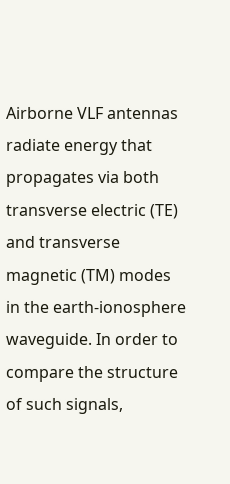Airborne VLF antennas radiate energy that propagates via both transverse electric (TE) and transverse magnetic (TM) modes in the earth-ionosphere waveguide. In order to compare the structure of such signals,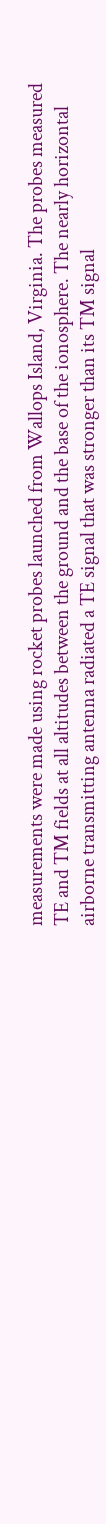measurements were made using rocket probes launched from Wallops Island, Virginia. The probes measured TE and TM fields at all altitudes between the ground and the base of the ionosphere. The nearly horizontal airborne transmitting antenna radiated a TE signal that was stronger than its TM signal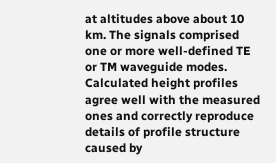at altitudes above about 10 km. The signals comprised one or more well-defined TE or TM waveguide modes. Calculated height profiles agree well with the measured ones and correctly reproduce details of profile structure caused by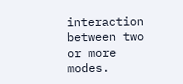interaction between two or more modes.